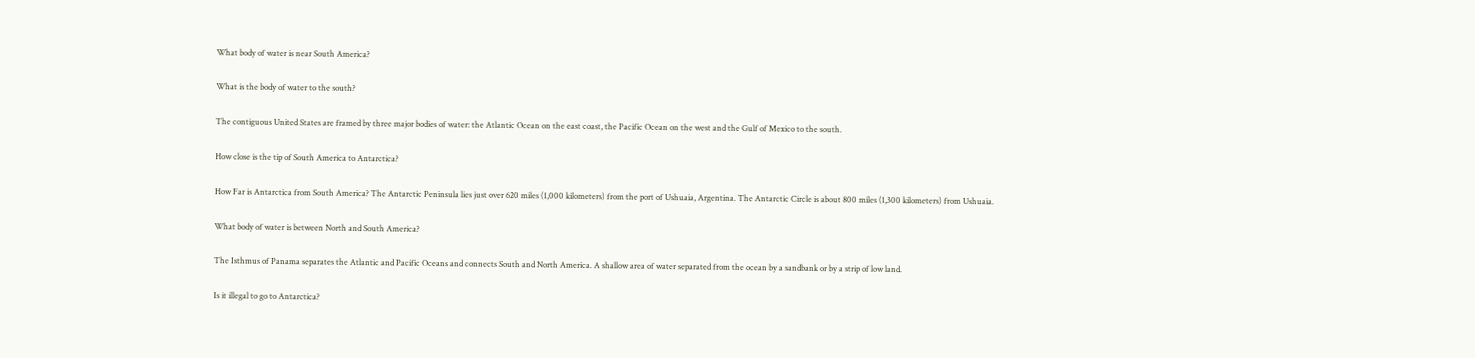What body of water is near South America?

What is the body of water to the south?

The contiguous United States are framed by three major bodies of water: the Atlantic Ocean on the east coast, the Pacific Ocean on the west and the Gulf of Mexico to the south.

How close is the tip of South America to Antarctica?

How Far is Antarctica from South America? The Antarctic Peninsula lies just over 620 miles (1,000 kilometers) from the port of Ushuaia, Argentina. The Antarctic Circle is about 800 miles (1,300 kilometers) from Ushuaia.

What body of water is between North and South America?

The Isthmus of Panama separates the Atlantic and Pacific Oceans and connects South and North America. A shallow area of water separated from the ocean by a sandbank or by a strip of low land.

Is it illegal to go to Antarctica?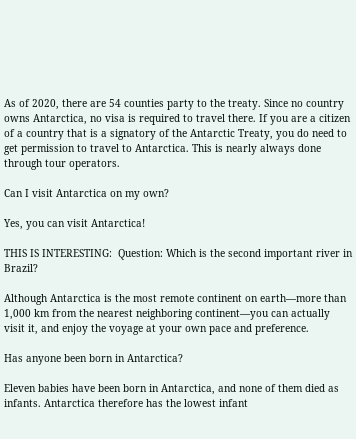As of 2020, there are 54 counties party to the treaty. Since no country owns Antarctica, no visa is required to travel there. If you are a citizen of a country that is a signatory of the Antarctic Treaty, you do need to get permission to travel to Antarctica. This is nearly always done through tour operators.

Can I visit Antarctica on my own?

Yes, you can visit Antarctica!

THIS IS INTERESTING:  Question: Which is the second important river in Brazil?

Although Antarctica is the most remote continent on earth—more than 1,000 km from the nearest neighboring continent—you can actually visit it, and enjoy the voyage at your own pace and preference.

Has anyone been born in Antarctica?

Eleven babies have been born in Antarctica, and none of them died as infants. Antarctica therefore has the lowest infant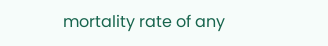mortality rate of any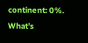continent: 0%. What’s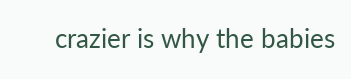crazier is why the babies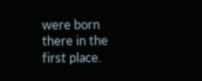were born there in the first place.